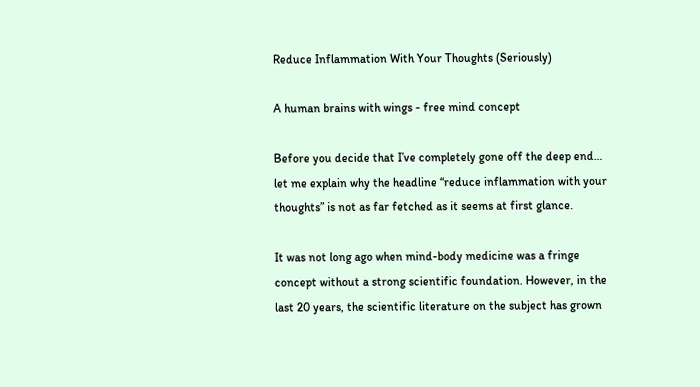Reduce Inflammation With Your Thoughts (Seriously)

A human brains with wings - free mind concept

Before you decide that I’ve completely gone off the deep end… let me explain why the headline “reduce inflammation with your thoughts” is not as far fetched as it seems at first glance.

It was not long ago when mind-body medicine was a fringe concept without a strong scientific foundation. However, in the last 20 years, the scientific literature on the subject has grown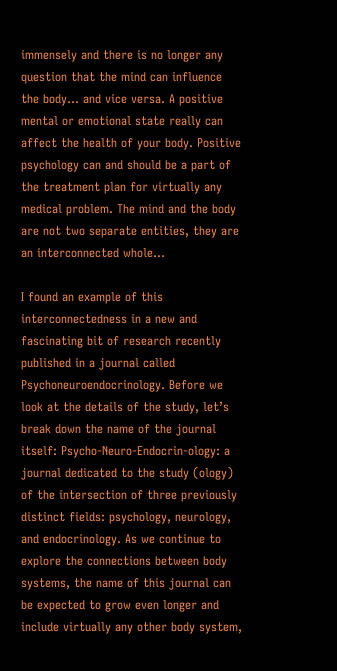immensely and there is no longer any question that the mind can influence the body… and vice versa. A positive mental or emotional state really can affect the health of your body. Positive psychology can and should be a part of the treatment plan for virtually any medical problem. The mind and the body are not two separate entities, they are an interconnected whole…

I found an example of this interconnectedness in a new and fascinating bit of research recently published in a journal called Psychoneuroendocrinology. Before we look at the details of the study, let’s break down the name of the journal itself: Psycho-Neuro-Endocrin-ology: a journal dedicated to the study (ology) of the intersection of three previously distinct fields: psychology, neurology, and endocrinology. As we continue to explore the connections between body systems, the name of this journal can be expected to grow even longer and include virtually any other body system,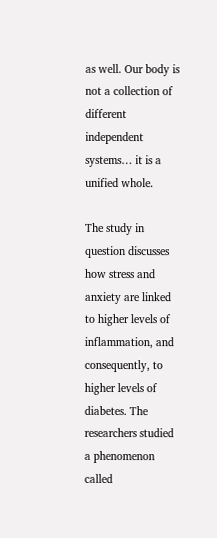as well. Our body is not a collection of different independent systems… it is a unified whole.

The study in question discusses how stress and anxiety are linked to higher levels of inflammation, and consequently, to higher levels of diabetes. The researchers studied a phenomenon called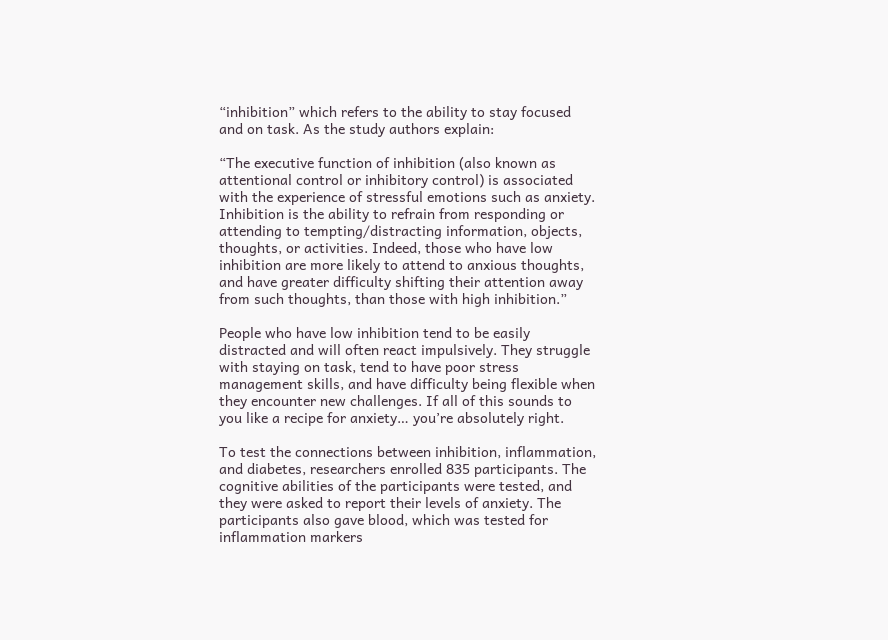“inhibition” which refers to the ability to stay focused and on task. As the study authors explain:

“The executive function of inhibition (also known as attentional control or inhibitory control) is associated with the experience of stressful emotions such as anxiety. Inhibition is the ability to refrain from responding or attending to tempting/distracting information, objects, thoughts, or activities. Indeed, those who have low inhibition are more likely to attend to anxious thoughts, and have greater difficulty shifting their attention away from such thoughts, than those with high inhibition.”

People who have low inhibition tend to be easily distracted and will often react impulsively. They struggle with staying on task, tend to have poor stress management skills, and have difficulty being flexible when they encounter new challenges. If all of this sounds to you like a recipe for anxiety… you’re absolutely right.

To test the connections between inhibition, inflammation, and diabetes, researchers enrolled 835 participants. The cognitive abilities of the participants were tested, and they were asked to report their levels of anxiety. The participants also gave blood, which was tested for inflammation markers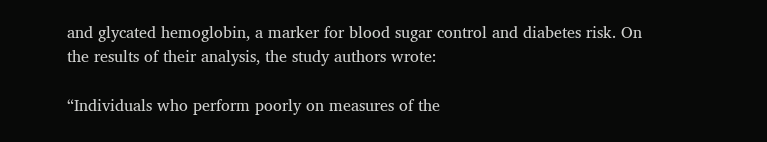and glycated hemoglobin, a marker for blood sugar control and diabetes risk. On the results of their analysis, the study authors wrote:

“Individuals who perform poorly on measures of the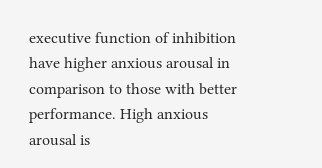executive function of inhibition have higher anxious arousal in comparison to those with better performance. High anxious arousal is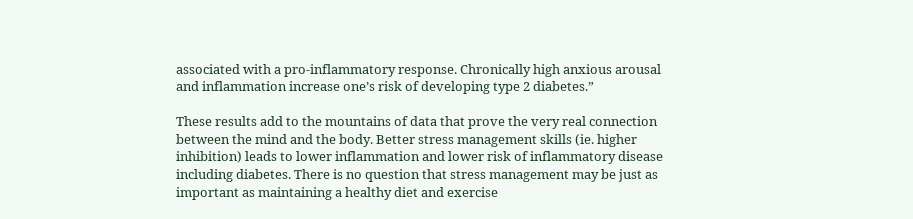associated with a pro-inflammatory response. Chronically high anxious arousal and inflammation increase one’s risk of developing type 2 diabetes.”

These results add to the mountains of data that prove the very real connection between the mind and the body. Better stress management skills (ie. higher inhibition) leads to lower inflammation and lower risk of inflammatory disease including diabetes. There is no question that stress management may be just as important as maintaining a healthy diet and exercise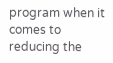program when it comes to reducing the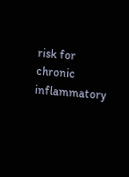risk for chronic inflammatory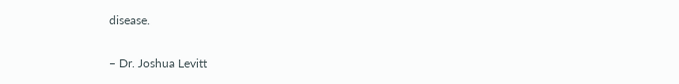disease.

– Dr. Joshua Levitt